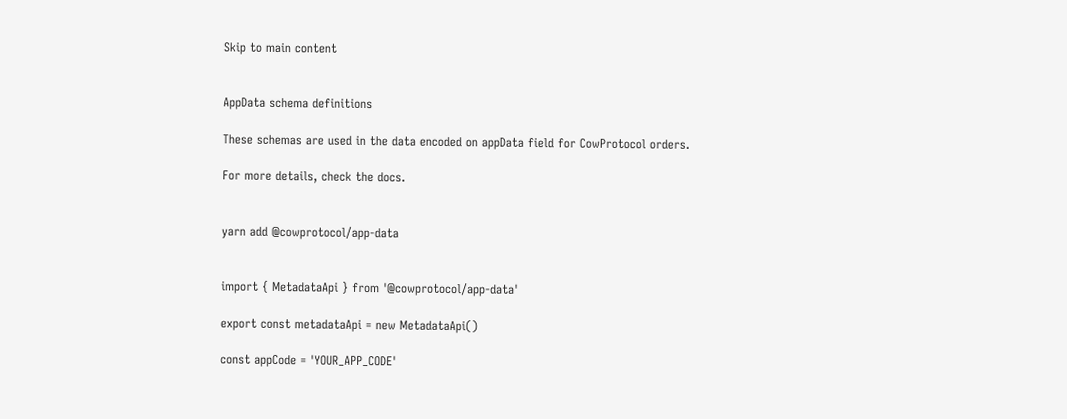Skip to main content


AppData schema definitions

These schemas are used in the data encoded on appData field for CowProtocol orders.

For more details, check the docs.


yarn add @cowprotocol/app-data


import { MetadataApi } from '@cowprotocol/app-data'

export const metadataApi = new MetadataApi()

const appCode = 'YOUR_APP_CODE'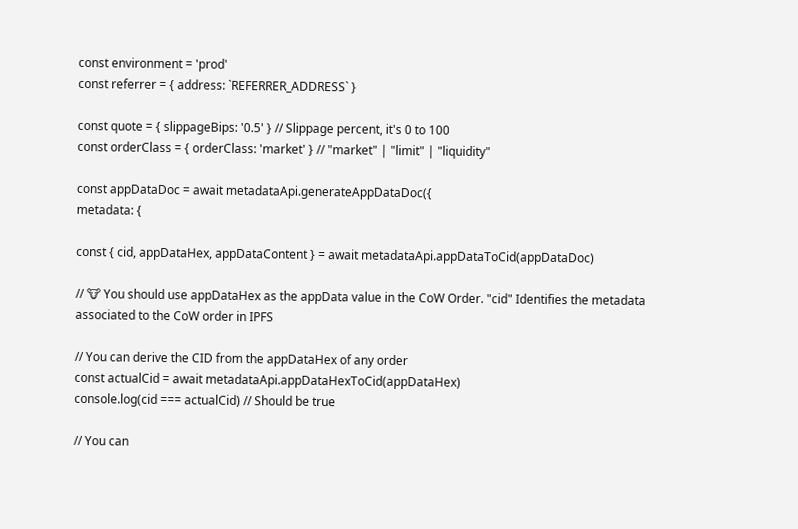const environment = 'prod'
const referrer = { address: `REFERRER_ADDRESS` }

const quote = { slippageBips: '0.5' } // Slippage percent, it's 0 to 100
const orderClass = { orderClass: 'market' } // "market" | "limit" | "liquidity"

const appDataDoc = await metadataApi.generateAppDataDoc({
metadata: {

const { cid, appDataHex, appDataContent } = await metadataApi.appDataToCid(appDataDoc)

// 🐮 You should use appDataHex as the appData value in the CoW Order. "cid" Identifies the metadata associated to the CoW order in IPFS

// You can derive the CID from the appDataHex of any order
const actualCid = await metadataApi.appDataHexToCid(appDataHex)
console.log(cid === actualCid) // Should be true

// You can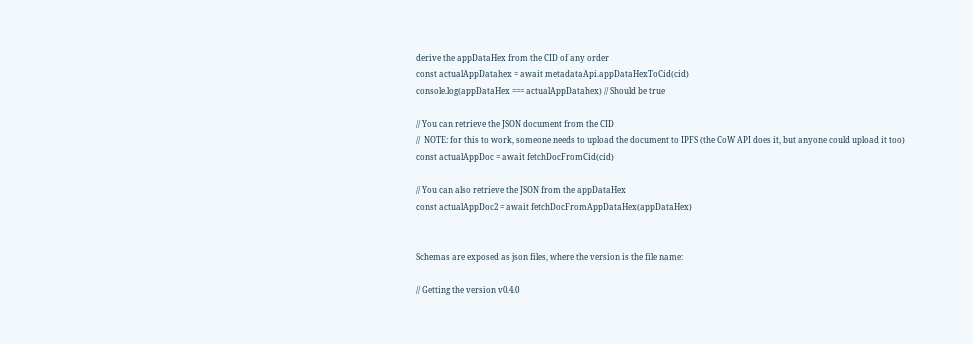derive the appDataHex from the CID of any order
const actualAppDatahex = await metadataApi.appDataHexToCid(cid)
console.log(appDataHex === actualAppDatahex) // Should be true

// You can retrieve the JSON document from the CID
//  NOTE: for this to work, someone needs to upload the document to IPFS (the CoW API does it, but anyone could upload it too)
const actualAppDoc = await fetchDocFromCid(cid)

// You can also retrieve the JSON from the appDataHex
const actualAppDoc2 = await fetchDocFromAppDataHex(appDataHex)


Schemas are exposed as json files, where the version is the file name:

// Getting the version v0.4.0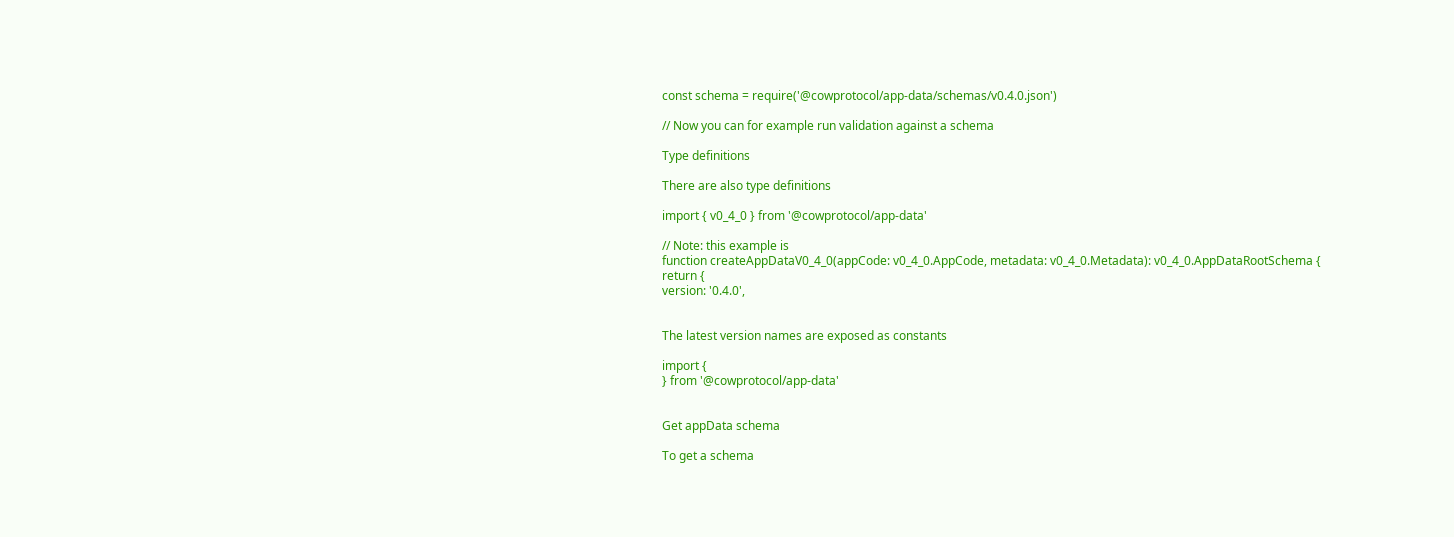const schema = require('@cowprotocol/app-data/schemas/v0.4.0.json')

// Now you can for example run validation against a schema

Type definitions

There are also type definitions

import { v0_4_0 } from '@cowprotocol/app-data'

// Note: this example is
function createAppDataV0_4_0(appCode: v0_4_0.AppCode, metadata: v0_4_0.Metadata): v0_4_0.AppDataRootSchema {
return {
version: '0.4.0',


The latest version names are exposed as constants

import {
} from '@cowprotocol/app-data'


Get appData schema

To get a schema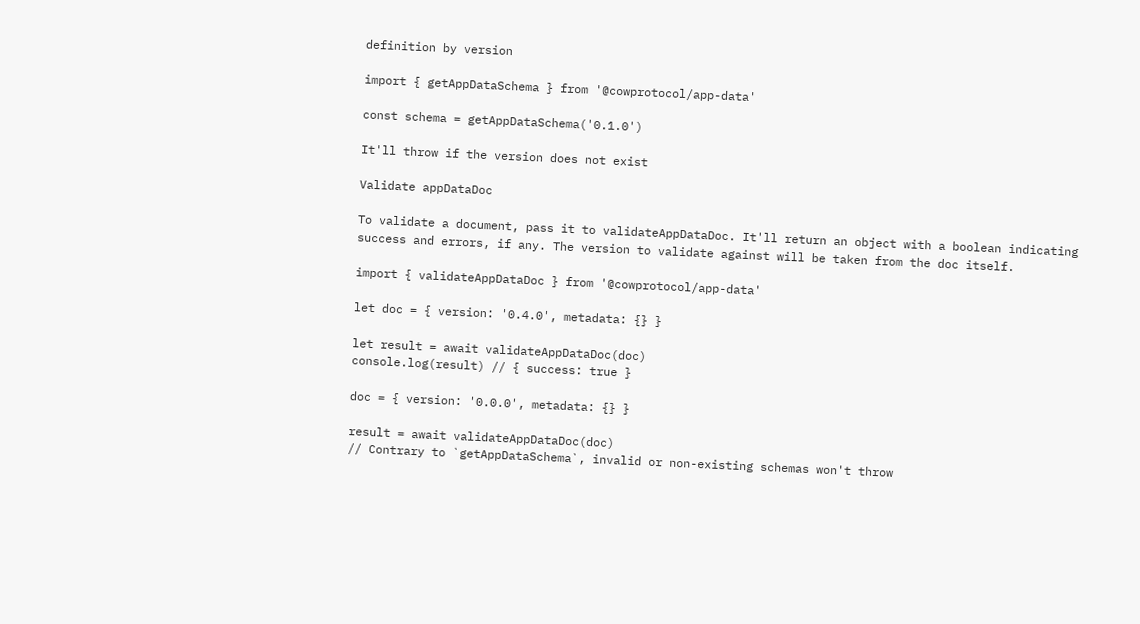definition by version

import { getAppDataSchema } from '@cowprotocol/app-data'

const schema = getAppDataSchema('0.1.0')

It'll throw if the version does not exist

Validate appDataDoc

To validate a document, pass it to validateAppDataDoc. It'll return an object with a boolean indicating success and errors, if any. The version to validate against will be taken from the doc itself.

import { validateAppDataDoc } from '@cowprotocol/app-data'

let doc = { version: '0.4.0', metadata: {} }

let result = await validateAppDataDoc(doc)
console.log(result) // { success: true }

doc = { version: '0.0.0', metadata: {} }

result = await validateAppDataDoc(doc)
// Contrary to `getAppDataSchema`, invalid or non-existing schemas won't throw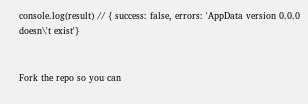console.log(result) // { success: false, errors: 'AppData version 0.0.0 doesn\'t exist'}


Fork the repo so you can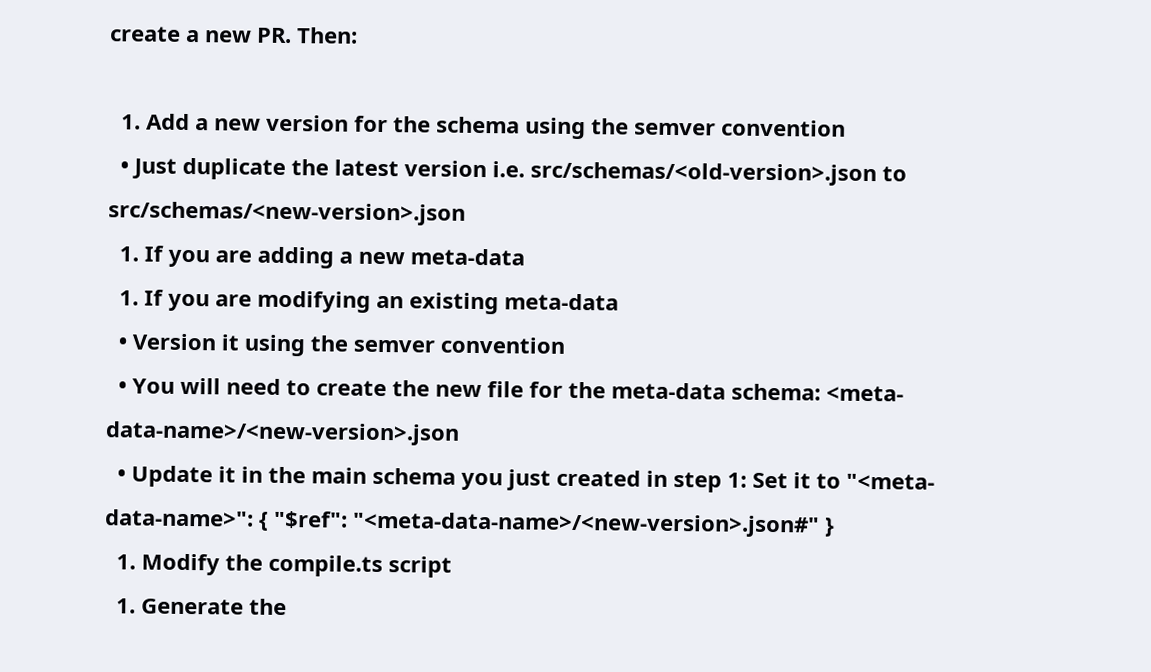create a new PR. Then:

  1. Add a new version for the schema using the semver convention
  • Just duplicate the latest version i.e. src/schemas/<old-version>.json to src/schemas/<new-version>.json
  1. If you are adding a new meta-data
  1. If you are modifying an existing meta-data
  • Version it using the semver convention
  • You will need to create the new file for the meta-data schema: <meta-data-name>/<new-version>.json
  • Update it in the main schema you just created in step 1: Set it to "<meta-data-name>": { "$ref": "<meta-data-name>/<new-version>.json#" }
  1. Modify the compile.ts script
  1. Generate the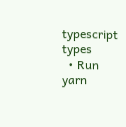typescript types
  • Run yarn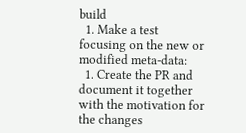build
  1. Make a test focusing on the new or modified meta-data:
  1. Create the PR and document it together with the motivation for the changes